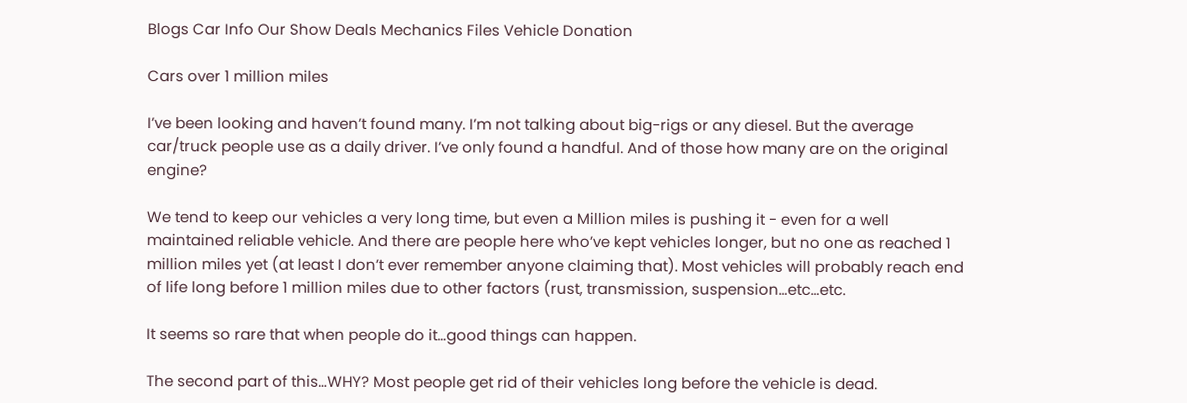Blogs Car Info Our Show Deals Mechanics Files Vehicle Donation

Cars over 1 million miles

I’ve been looking and haven’t found many. I’m not talking about big-rigs or any diesel. But the average car/truck people use as a daily driver. I’ve only found a handful. And of those how many are on the original engine?

We tend to keep our vehicles a very long time, but even a Million miles is pushing it - even for a well maintained reliable vehicle. And there are people here who’ve kept vehicles longer, but no one as reached 1 million miles yet (at least I don’t ever remember anyone claiming that). Most vehicles will probably reach end of life long before 1 million miles due to other factors (rust, transmission, suspension…etc…etc.

It seems so rare that when people do it…good things can happen.

The second part of this…WHY? Most people get rid of their vehicles long before the vehicle is dead.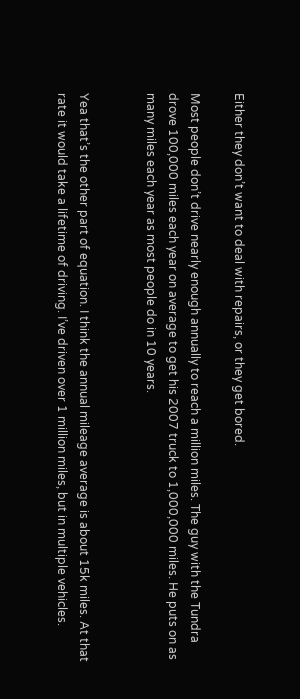Either they don’t want to deal with repairs, or they get bored.

Most people don’t drive nearly enough annually to reach a million miles. The guy with the Tundra drove 100,000 miles each year on average to get his 2007 truck to 1,000,000 miles. He puts on as many miles each year as most people do in 10 years.


Yea that’s the other part of equation. I think the annual mileage average is about 15k miles. At that rate it would take a lifetime of driving. I’ve driven over 1 million miles, but in multiple vehicles.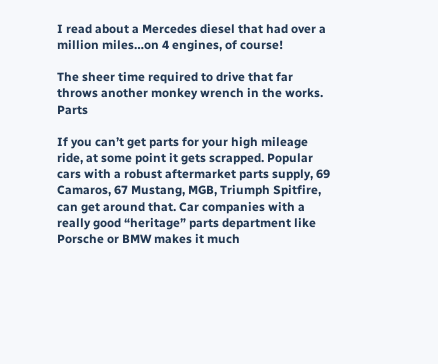I read about a Mercedes diesel that had over a million miles…on 4 engines, of course!

The sheer time required to drive that far throws another monkey wrench in the works. Parts

If you can’t get parts for your high mileage ride, at some point it gets scrapped. Popular cars with a robust aftermarket parts supply, 69 Camaros, 67 Mustang, MGB, Triumph Spitfire, can get around that. Car companies with a really good “heritage” parts department like Porsche or BMW makes it much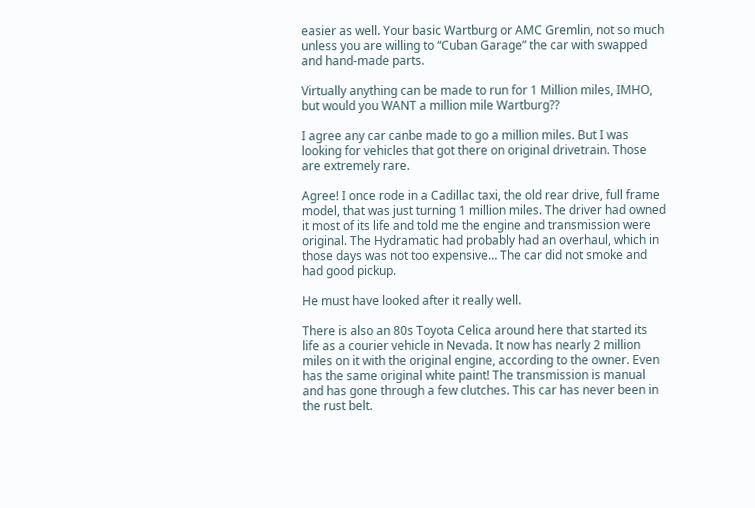easier as well. Your basic Wartburg or AMC Gremlin, not so much unless you are willing to “Cuban Garage” the car with swapped and hand-made parts.

Virtually anything can be made to run for 1 Million miles, IMHO, but would you WANT a million mile Wartburg??

I agree any car canbe made to go a million miles. But I was looking for vehicles that got there on original drivetrain. Those are extremely rare.

Agree! I once rode in a Cadillac taxi, the old rear drive, full frame model, that was just turning 1 million miles. The driver had owned it most of its life and told me the engine and transmission were original. The Hydramatic had probably had an overhaul, which in those days was not too expensive… The car did not smoke and had good pickup.

He must have looked after it really well.

There is also an 80s Toyota Celica around here that started its life as a courier vehicle in Nevada. It now has nearly 2 million miles on it with the original engine, according to the owner. Even has the same original white paint! The transmission is manual and has gone through a few clutches. This car has never been in the rust belt.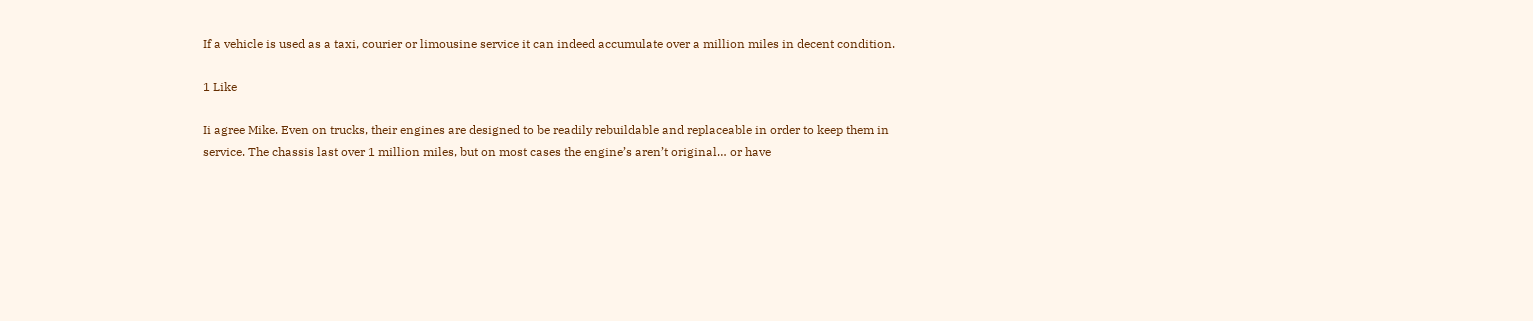If a vehicle is used as a taxi, courier or limousine service it can indeed accumulate over a million miles in decent condition.

1 Like

Ii agree Mike. Even on trucks, their engines are designed to be readily rebuildable and replaceable in order to keep them in service. The chassis last over 1 million miles, but on most cases the engine’s aren’t original… or have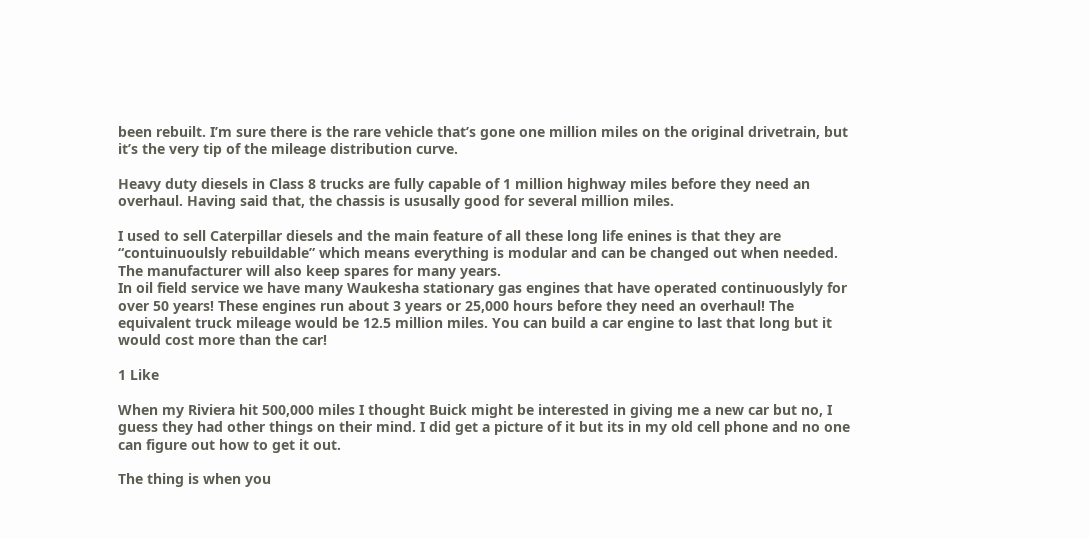been rebuilt. I’m sure there is the rare vehicle that’s gone one million miles on the original drivetrain, but it’s the very tip of the mileage distribution curve.

Heavy duty diesels in Class 8 trucks are fully capable of 1 million highway miles before they need an overhaul. Having said that, the chassis is ususally good for several million miles.

I used to sell Caterpillar diesels and the main feature of all these long life enines is that they are “contuinuoulsly rebuildable” which means everything is modular and can be changed out when needed. The manufacturer will also keep spares for many years.
In oil field service we have many Waukesha stationary gas engines that have operated continuouslyly for over 50 years! These engines run about 3 years or 25,000 hours before they need an overhaul! The equivalent truck mileage would be 12.5 million miles. You can build a car engine to last that long but it would cost more than the car!

1 Like

When my Riviera hit 500,000 miles I thought Buick might be interested in giving me a new car but no, I guess they had other things on their mind. I did get a picture of it but its in my old cell phone and no one can figure out how to get it out.

The thing is when you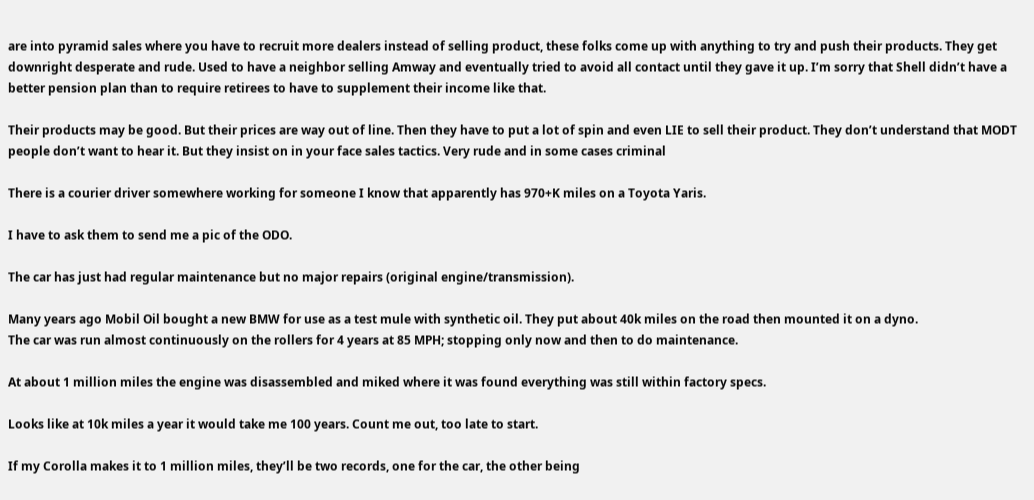are into pyramid sales where you have to recruit more dealers instead of selling product, these folks come up with anything to try and push their products. They get downright desperate and rude. Used to have a neighbor selling Amway and eventually tried to avoid all contact until they gave it up. I’m sorry that Shell didn’t have a better pension plan than to require retirees to have to supplement their income like that.

Their products may be good. But their prices are way out of line. Then they have to put a lot of spin and even LIE to sell their product. They don’t understand that MODT people don’t want to hear it. But they insist on in your face sales tactics. Very rude and in some cases criminal

There is a courier driver somewhere working for someone I know that apparently has 970+K miles on a Toyota Yaris.

I have to ask them to send me a pic of the ODO.

The car has just had regular maintenance but no major repairs (original engine/transmission).

Many years ago Mobil Oil bought a new BMW for use as a test mule with synthetic oil. They put about 40k miles on the road then mounted it on a dyno.
The car was run almost continuously on the rollers for 4 years at 85 MPH; stopping only now and then to do maintenance.

At about 1 million miles the engine was disassembled and miked where it was found everything was still within factory specs.

Looks like at 10k miles a year it would take me 100 years. Count me out, too late to start.

If my Corolla makes it to 1 million miles, they’ll be two records, one for the car, the other being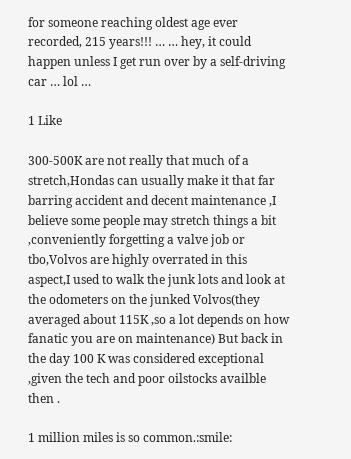for someone reaching oldest age ever recorded, 215 years!!! … … hey, it could happen unless I get run over by a self-driving car … lol …

1 Like

300-500K are not really that much of a stretch,Hondas can usually make it that far barring accident and decent maintenance ,I believe some people may stretch things a bit ,conveniently forgetting a valve job or tbo,Volvos are highly overrated in this aspect,I used to walk the junk lots and look at the odometers on the junked Volvos(they averaged about 115K ,so a lot depends on how fanatic you are on maintenance) But back in the day 100 K was considered exceptional ,given the tech and poor oilstocks availble then .

1 million miles is so common.:smile: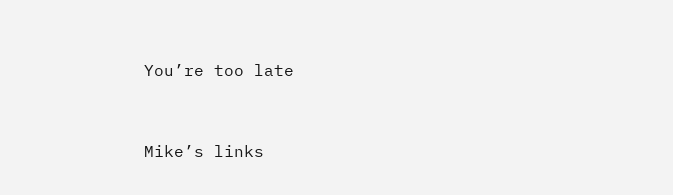You’re too late


Mike’s links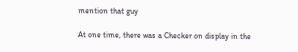mention that guy

At one time, there was a Checker on display in the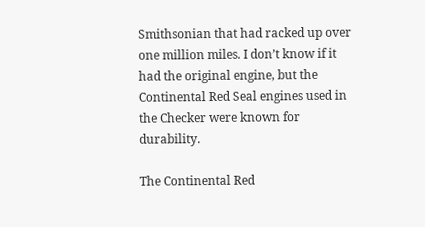Smithsonian that had racked up over one million miles. I don’t know if it had the original engine, but the Continental Red Seal engines used in the Checker were known for durability.

The Continental Red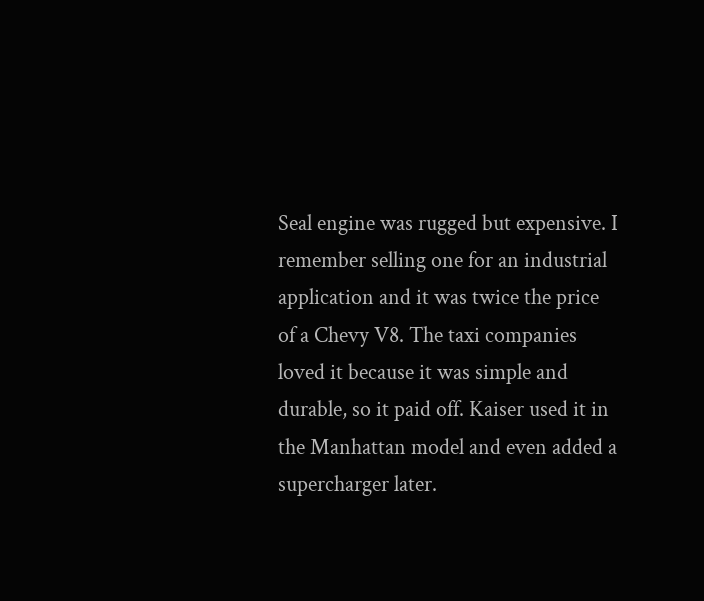Seal engine was rugged but expensive. I remember selling one for an industrial application and it was twice the price of a Chevy V8. The taxi companies loved it because it was simple and durable, so it paid off. Kaiser used it in the Manhattan model and even added a supercharger later.